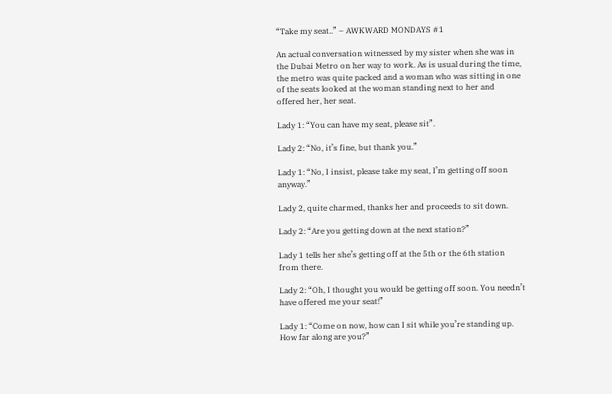“Take my seat..” – AWKWARD MONDAYS #1

An actual conversation witnessed by my sister when she was in the Dubai Metro on her way to work. As is usual during the time, the metro was quite packed and a woman who was sitting in one of the seats looked at the woman standing next to her and offered her, her seat.

Lady 1: “You can have my seat, please sit”.

Lady 2: “No, it’s fine, but thank you.”

Lady 1: “No, I insist, please take my seat, I’m getting off soon anyway.”

Lady 2, quite charmed, thanks her and proceeds to sit down.

Lady 2: “Are you getting down at the next station?”

Lady 1 tells her she’s getting off at the 5th or the 6th station from there.

Lady 2: “Oh, I thought you would be getting off soon. You needn’t have offered me your seat!”

Lady 1: “Come on now, how can I sit while you’re standing up. How far along are you?”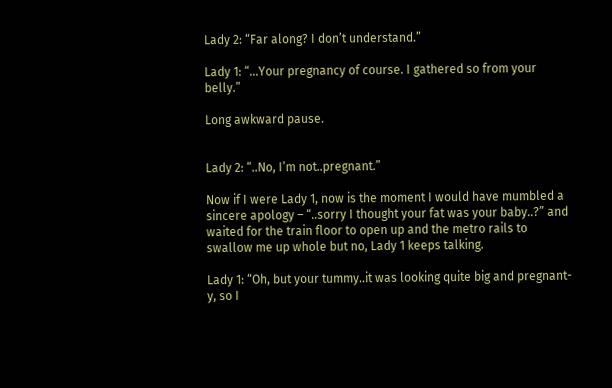Lady 2: “Far along? I don’t understand.”

Lady 1: “…Your pregnancy of course. I gathered so from your belly.”

Long awkward pause.


Lady 2: “..No, I’m not..pregnant.”

Now if I were Lady 1, now is the moment I would have mumbled a sincere apology – “..sorry I thought your fat was your baby..?” and waited for the train floor to open up and the metro rails to swallow me up whole but no, Lady 1 keeps talking.

Lady 1: “Oh, but your tummy..it was looking quite big and pregnant-y, so I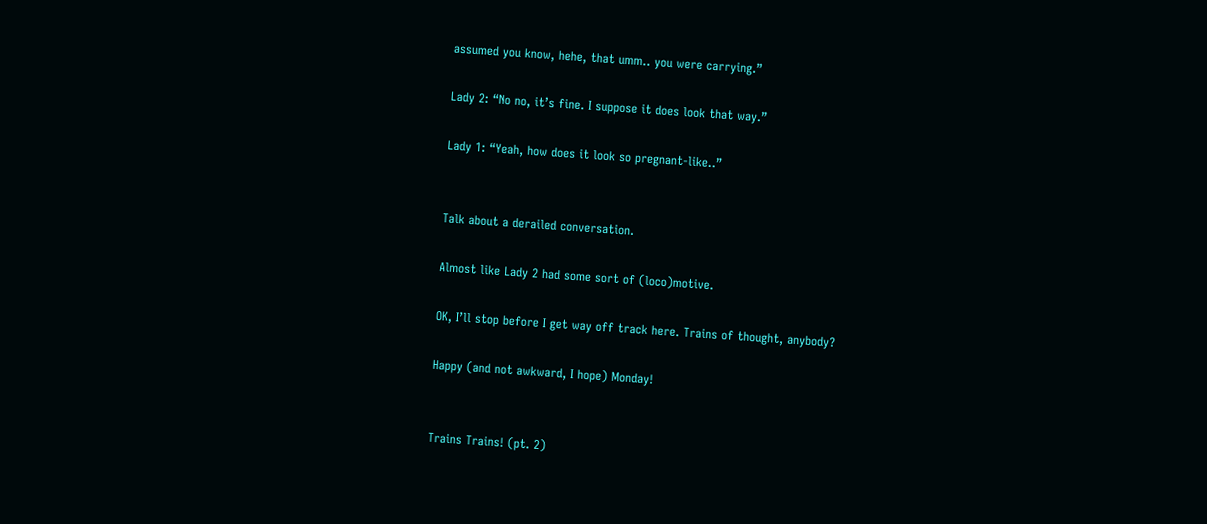assumed you know, hehe, that umm.. you were carrying.”

Lady 2: “No no, it’s fine. I suppose it does look that way.”

Lady 1: “Yeah, how does it look so pregnant-like..”


Talk about a derailed conversation.

Almost like Lady 2 had some sort of (loco)motive.

OK, I’ll stop before I get way off track here. Trains of thought, anybody?

Happy (and not awkward, I hope) Monday!


Trains Trains! (pt. 2)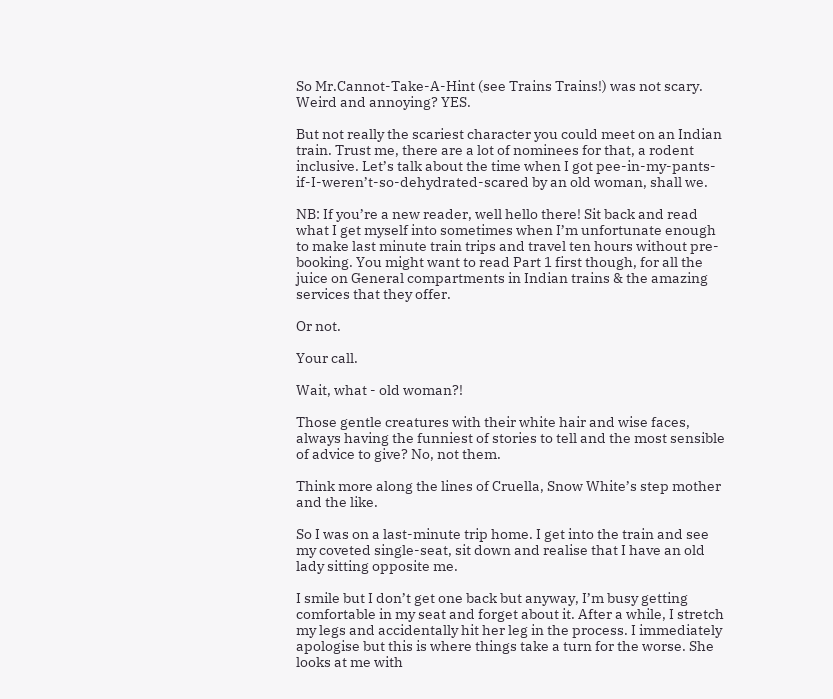So Mr.Cannot-Take-A-Hint (see Trains Trains!) was not scary. Weird and annoying? YES.

But not really the scariest character you could meet on an Indian train. Trust me, there are a lot of nominees for that, a rodent inclusive. Let’s talk about the time when I got pee-in-my-pants-if-I-weren’t-so-dehydrated-scared by an old woman, shall we.

NB: If you’re a new reader, well hello there! Sit back and read what I get myself into sometimes when I’m unfortunate enough to make last minute train trips and travel ten hours without pre-booking. You might want to read Part 1 first though, for all the juice on General compartments in Indian trains & the amazing services that they offer.

Or not.

Your call.

Wait, what - old woman?!

Those gentle creatures with their white hair and wise faces, always having the funniest of stories to tell and the most sensible of advice to give? No, not them.

Think more along the lines of Cruella, Snow White’s step mother and the like.

So I was on a last-minute trip home. I get into the train and see my coveted single-seat, sit down and realise that I have an old lady sitting opposite me.

I smile but I don’t get one back but anyway, I’m busy getting comfortable in my seat and forget about it. After a while, I stretch my legs and accidentally hit her leg in the process. I immediately apologise but this is where things take a turn for the worse. She looks at me with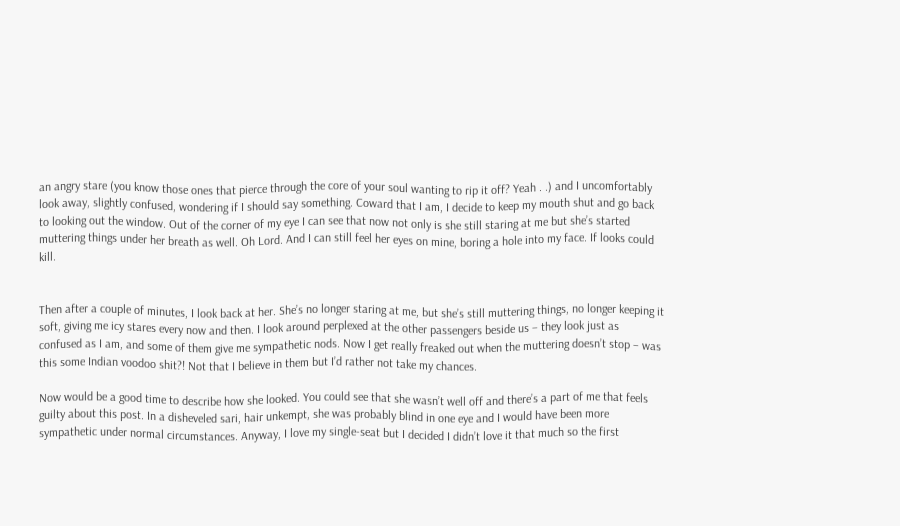an angry stare (you know those ones that pierce through the core of your soul wanting to rip it off? Yeah . .) and I uncomfortably look away, slightly confused, wondering if I should say something. Coward that I am, I decide to keep my mouth shut and go back to looking out the window. Out of the corner of my eye I can see that now not only is she still staring at me but she’s started muttering things under her breath as well. Oh Lord. And I can still feel her eyes on mine, boring a hole into my face. If looks could kill.


Then after a couple of minutes, I look back at her. She’s no longer staring at me, but she’s still muttering things, no longer keeping it soft, giving me icy stares every now and then. I look around perplexed at the other passengers beside us – they look just as confused as I am, and some of them give me sympathetic nods. Now I get really freaked out when the muttering doesn’t stop – was this some Indian voodoo shit?! Not that I believe in them but I’d rather not take my chances.

Now would be a good time to describe how she looked. You could see that she wasn’t well off and there’s a part of me that feels guilty about this post. In a disheveled sari, hair unkempt, she was probably blind in one eye and I would have been more sympathetic under normal circumstances. Anyway, I love my single-seat but I decided I didn’t love it that much so the first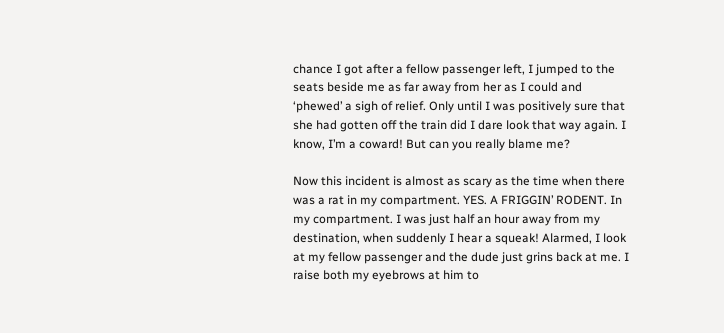chance I got after a fellow passenger left, I jumped to the seats beside me as far away from her as I could and ‘phewed’ a sigh of relief. Only until I was positively sure that she had gotten off the train did I dare look that way again. I know, I’m a coward! But can you really blame me?

Now this incident is almost as scary as the time when there was a rat in my compartment. YES. A FRIGGIN’ RODENT. In my compartment. I was just half an hour away from my destination, when suddenly I hear a squeak! Alarmed, I look at my fellow passenger and the dude just grins back at me. I raise both my eyebrows at him to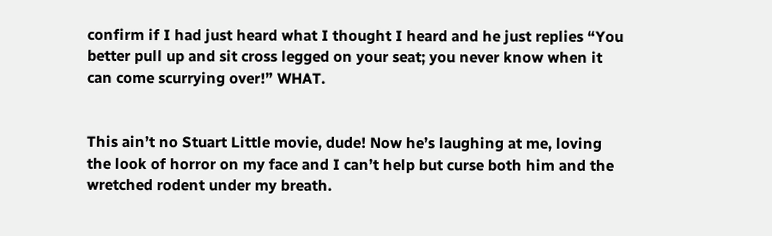confirm if I had just heard what I thought I heard and he just replies “You better pull up and sit cross legged on your seat; you never know when it can come scurrying over!” WHAT.


This ain’t no Stuart Little movie, dude! Now he’s laughing at me, loving the look of horror on my face and I can’t help but curse both him and the wretched rodent under my breath.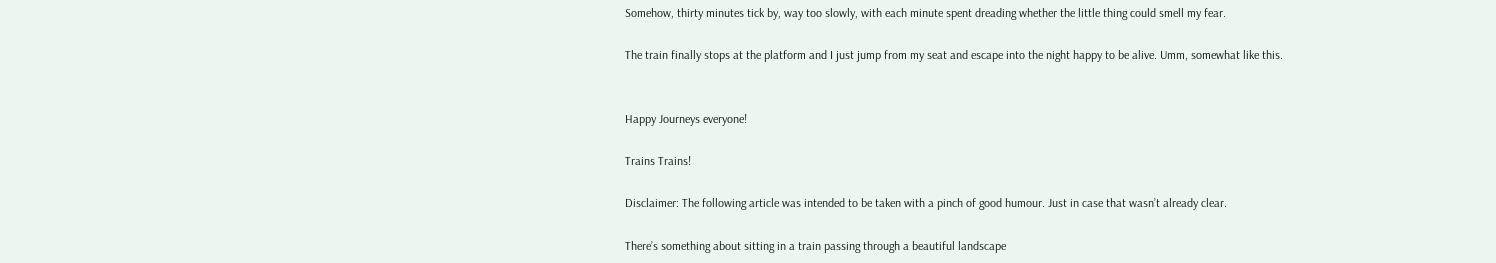Somehow, thirty minutes tick by, way too slowly, with each minute spent dreading whether the little thing could smell my fear.

The train finally stops at the platform and I just jump from my seat and escape into the night happy to be alive. Umm, somewhat like this.


Happy Journeys everyone!

Trains Trains!

Disclaimer: The following article was intended to be taken with a pinch of good humour. Just in case that wasn’t already clear.

There’s something about sitting in a train passing through a beautiful landscape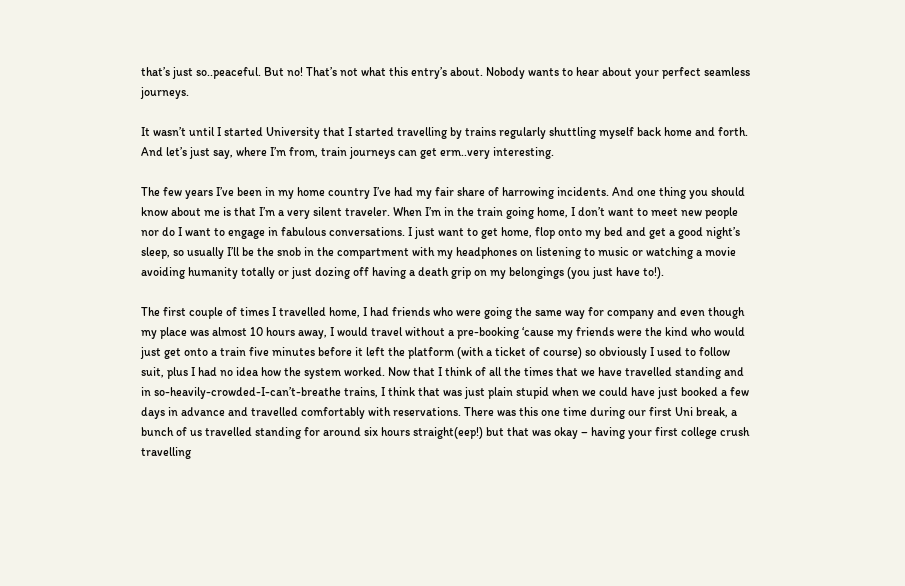that’s just so..peaceful. But no! That’s not what this entry’s about. Nobody wants to hear about your perfect seamless journeys.

It wasn’t until I started University that I started travelling by trains regularly shuttling myself back home and forth. And let’s just say, where I’m from, train journeys can get erm..very interesting.

The few years I’ve been in my home country I’ve had my fair share of harrowing incidents. And one thing you should know about me is that I’m a very silent traveler. When I’m in the train going home, I don’t want to meet new people nor do I want to engage in fabulous conversations. I just want to get home, flop onto my bed and get a good night’s sleep, so usually I’ll be the snob in the compartment with my headphones on listening to music or watching a movie avoiding humanity totally or just dozing off having a death grip on my belongings (you just have to!).

The first couple of times I travelled home, I had friends who were going the same way for company and even though my place was almost 10 hours away, I would travel without a pre-booking ‘cause my friends were the kind who would just get onto a train five minutes before it left the platform (with a ticket of course) so obviously I used to follow suit, plus I had no idea how the system worked. Now that I think of all the times that we have travelled standing and in so-heavily-crowded-I-can’t-breathe trains, I think that was just plain stupid when we could have just booked a few days in advance and travelled comfortably with reservations. There was this one time during our first Uni break, a bunch of us travelled standing for around six hours straight(eep!) but that was okay – having your first college crush travelling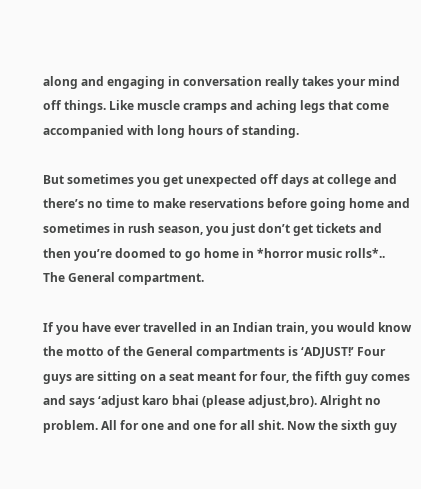along and engaging in conversation really takes your mind off things. Like muscle cramps and aching legs that come accompanied with long hours of standing.

But sometimes you get unexpected off days at college and there’s no time to make reservations before going home and sometimes in rush season, you just don’t get tickets and then you’re doomed to go home in *horror music rolls*..  The General compartment.

If you have ever travelled in an Indian train, you would know the motto of the General compartments is ‘ADJUST!’ Four guys are sitting on a seat meant for four, the fifth guy comes and says ‘adjust karo bhai (please adjust,bro). Alright no problem. All for one and one for all shit. Now the sixth guy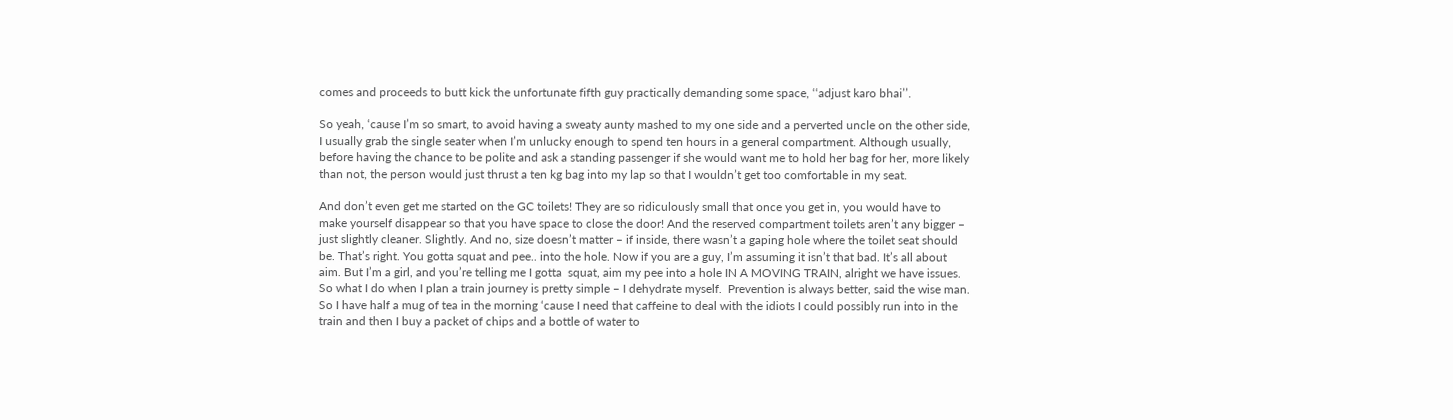comes and proceeds to butt kick the unfortunate fifth guy practically demanding some space, ‘‘adjust karo bhai’’.

So yeah, ‘cause I’m so smart, to avoid having a sweaty aunty mashed to my one side and a perverted uncle on the other side, I usually grab the single seater when I’m unlucky enough to spend ten hours in a general compartment. Although usually, before having the chance to be polite and ask a standing passenger if she would want me to hold her bag for her, more likely than not, the person would just thrust a ten kg bag into my lap so that I wouldn’t get too comfortable in my seat.

And don’t even get me started on the GC toilets! They are so ridiculously small that once you get in, you would have to make yourself disappear so that you have space to close the door! And the reserved compartment toilets aren’t any bigger – just slightly cleaner. Slightly. And no, size doesn’t matter – if inside, there wasn’t a gaping hole where the toilet seat should be. That’s right. You gotta squat and pee.. into the hole. Now if you are a guy, I’m assuming it isn’t that bad. It’s all about aim. But I’m a girl, and you’re telling me I gotta  squat, aim my pee into a hole IN A MOVING TRAIN, alright we have issues. So what I do when I plan a train journey is pretty simple – I dehydrate myself.  Prevention is always better, said the wise man. So I have half a mug of tea in the morning ‘cause I need that caffeine to deal with the idiots I could possibly run into in the train and then I buy a packet of chips and a bottle of water to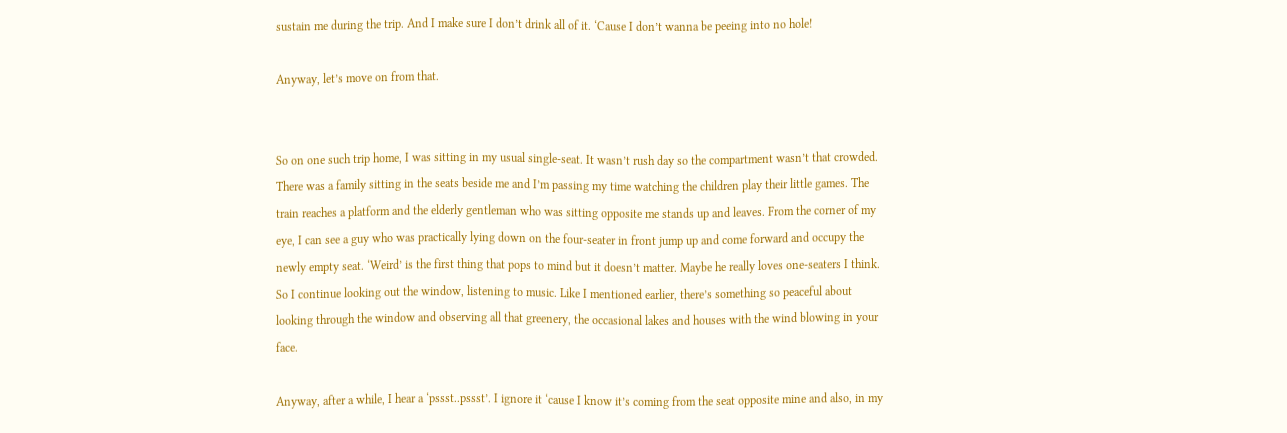sustain me during the trip. And I make sure I don’t drink all of it. ‘Cause I don’t wanna be peeing into no hole!

Anyway, let’s move on from that.


So on one such trip home, I was sitting in my usual single-seat. It wasn’t rush day so the compartment wasn’t that crowded. There was a family sitting in the seats beside me and I’m passing my time watching the children play their little games. The train reaches a platform and the elderly gentleman who was sitting opposite me stands up and leaves. From the corner of my eye, I can see a guy who was practically lying down on the four-seater in front jump up and come forward and occupy the newly empty seat. ‘Weird’ is the first thing that pops to mind but it doesn’t matter. Maybe he really loves one-seaters I think. So I continue looking out the window, listening to music. Like I mentioned earlier, there’s something so peaceful about looking through the window and observing all that greenery, the occasional lakes and houses with the wind blowing in your face.

Anyway, after a while, I hear a ‘pssst..pssst’. I ignore it ‘cause I know it’s coming from the seat opposite mine and also, in my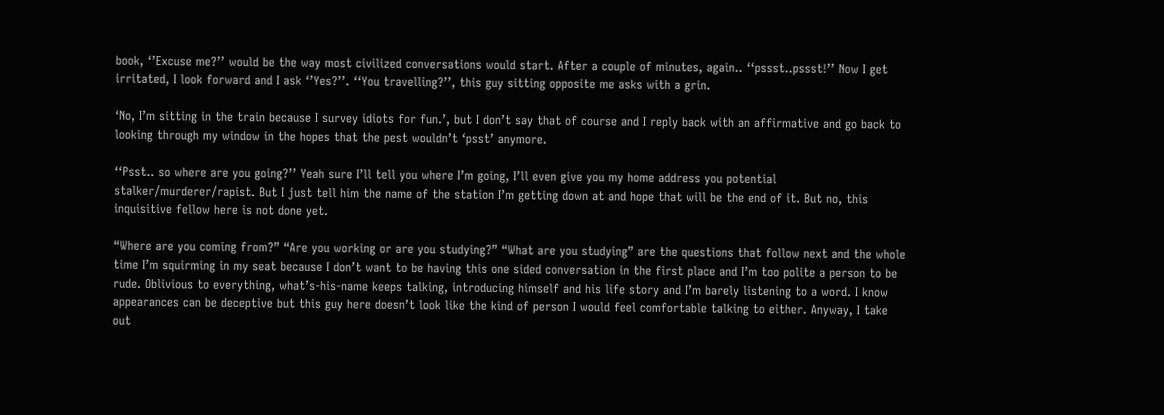book, ‘’Excuse me?’’ would be the way most civilized conversations would start. After a couple of minutes, again.. ‘‘pssst..pssst!’’ Now I get irritated, I look forward and I ask ‘’Yes?’’. ‘‘You travelling?’’, this guy sitting opposite me asks with a grin.

‘No, I’m sitting in the train because I survey idiots for fun.’, but I don’t say that of course and I reply back with an affirmative and go back to looking through my window in the hopes that the pest wouldn’t ‘psst’ anymore.

‘‘Psst.. so where are you going?’’ Yeah sure I’ll tell you where I’m going, I’ll even give you my home address you potential stalker/murderer/rapist. But I just tell him the name of the station I’m getting down at and hope that will be the end of it. But no, this inquisitive fellow here is not done yet.

“Where are you coming from?” “Are you working or are you studying?” “What are you studying” are the questions that follow next and the whole time I’m squirming in my seat because I don’t want to be having this one sided conversation in the first place and I’m too polite a person to be rude. Oblivious to everything, what’s-his-name keeps talking, introducing himself and his life story and I’m barely listening to a word. I know appearances can be deceptive but this guy here doesn’t look like the kind of person I would feel comfortable talking to either. Anyway, I take out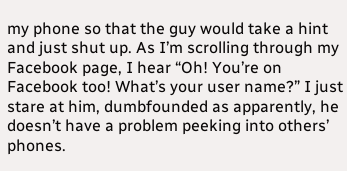my phone so that the guy would take a hint and just shut up. As I’m scrolling through my Facebook page, I hear “Oh! You’re on Facebook too! What’s your user name?” I just stare at him, dumbfounded as apparently, he doesn’t have a problem peeking into others’ phones.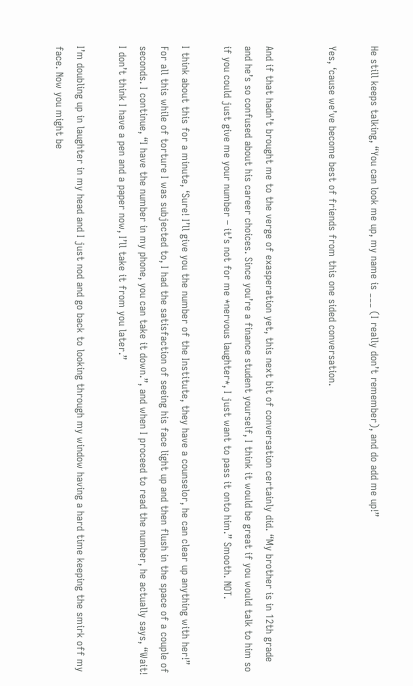He still keeps talking, “You can look me up, my name is ___ (I really don’t remember), and do add me up!”

Yes, ‘cause we’ve become best of friends from this one sided conversation.


And if that hadn’t brought me to the verge of exasperation yet, this next bit of conversation certainly did. “My brother is in 12th grade and he’s so confused about his career choices. Since you’re a finance student yourself, I think it would be great if you would talk to him so if you could just give me your number – it’s not for me *nervous laughter*, I just want to pass it onto him.” Smooth. NOT.

I think about this for a minute, ‘Sure! I’ll give you the number of the Institute, they have a counselor, he can clear up anything with her!” For all this while of torture I was subjected to, I had the satisfaction of seeing his face light up and then flush in the space of a couple of seconds. I continue, “I have the number in my phone, you can take it down.”, and when I proceed to read the number, he actually says, “Wait! I don’t think I have a pen and a paper now, I’ll take it from you later.”

I’m doubling up in laughter in my head and I just nod and go back to looking through my window having a hard time keeping the smirk off my face. Now you might be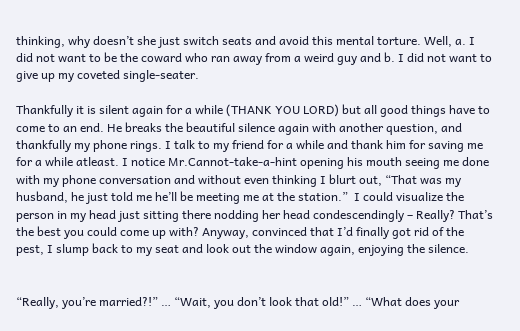thinking, why doesn’t she just switch seats and avoid this mental torture. Well, a. I did not want to be the coward who ran away from a weird guy and b. I did not want to give up my coveted single-seater.

Thankfully it is silent again for a while (THANK YOU LORD) but all good things have to come to an end. He breaks the beautiful silence again with another question, and thankfully my phone rings. I talk to my friend for a while and thank him for saving me for a while atleast. I notice Mr.Cannot-take-a-hint opening his mouth seeing me done with my phone conversation and without even thinking I blurt out, “That was my husband, he just told me he’ll be meeting me at the station.”  I could visualize the person in my head just sitting there nodding her head condescendingly – Really? That’s the best you could come up with? Anyway, convinced that I’d finally got rid of the pest, I slump back to my seat and look out the window again, enjoying the silence.


“Really, you’re married?!” … “Wait, you don’t look that old!” … “What does your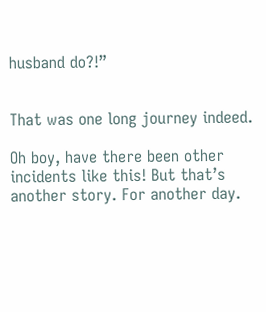husband do?!”


That was one long journey indeed.

Oh boy, have there been other incidents like this! But that’s another story. For another day.